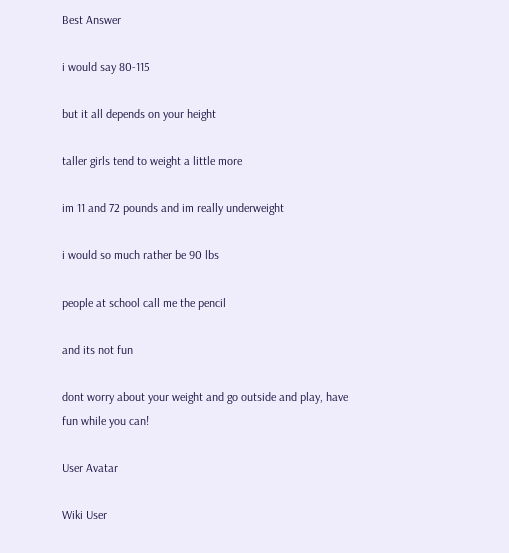Best Answer

i would say 80-115

but it all depends on your height

taller girls tend to weight a little more

im 11 and 72 pounds and im really underweight

i would so much rather be 90 lbs

people at school call me the pencil

and its not fun

dont worry about your weight and go outside and play, have fun while you can!

User Avatar

Wiki User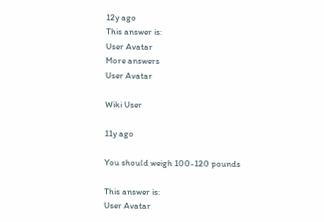12y ago
This answer is:
User Avatar
More answers
User Avatar

Wiki User

11y ago

You should weigh 100-120 pounds

This answer is:
User Avatar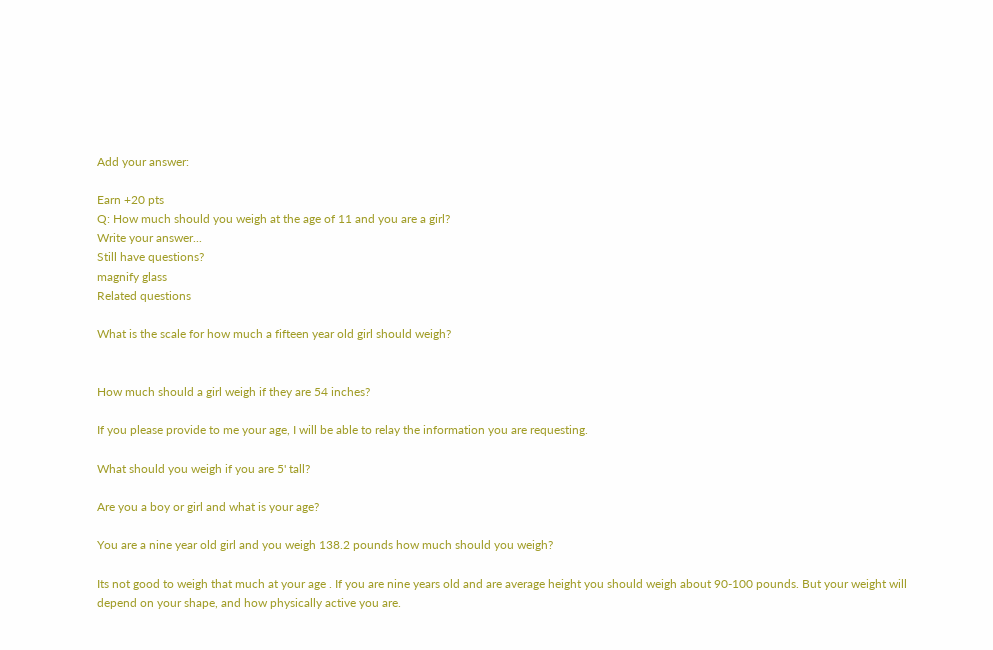Add your answer:

Earn +20 pts
Q: How much should you weigh at the age of 11 and you are a girl?
Write your answer...
Still have questions?
magnify glass
Related questions

What is the scale for how much a fifteen year old girl should weigh?


How much should a girl weigh if they are 54 inches?

If you please provide to me your age, I will be able to relay the information you are requesting.

What should you weigh if you are 5' tall?

Are you a boy or girl and what is your age?

You are a nine year old girl and you weigh 138.2 pounds how much should you weigh?

Its not good to weigh that much at your age . If you are nine years old and are average height you should weigh about 90-100 pounds. But your weight will depend on your shape, and how physically active you are.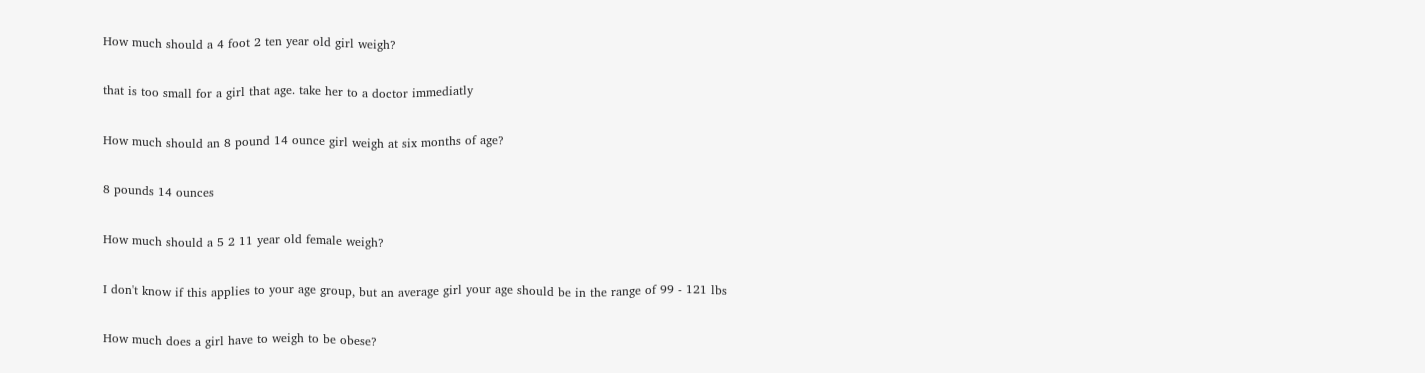How much should a 4 foot 2 ten year old girl weigh?

that is too small for a girl that age. take her to a doctor immediatly

How much should an 8 pound 14 ounce girl weigh at six months of age?

8 pounds 14 ounces

How much should a 5 2 11 year old female weigh?

I don't know if this applies to your age group, but an average girl your age should be in the range of 99 - 121 lbs

How much does a girl have to weigh to be obese?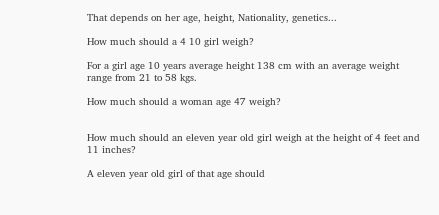That depends on her age, height, Nationality, genetics...

How much should a 4 10 girl weigh?

For a girl age 10 years average height 138 cm with an average weight range from 21 to 58 kgs.

How much should a woman age 47 weigh?


How much should an eleven year old girl weigh at the height of 4 feet and 11 inches?

A eleven year old girl of that age should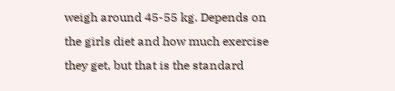weigh around 45-55 kg. Depends on the girls diet and how much exercise they get, but that is the standard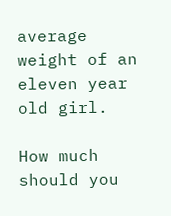average weight of an eleven year old girl.

How much should you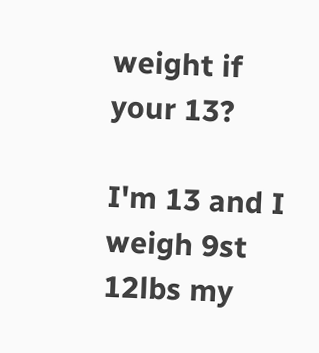weight if your 13?

I'm 13 and I weigh 9st 12lbs my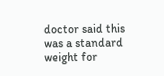doctor said this was a standard weight for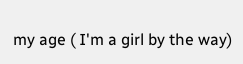my age ( I'm a girl by the way)